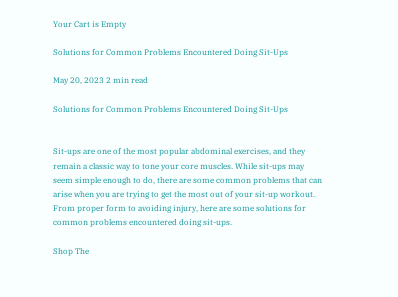Your Cart is Empty

Solutions for Common Problems Encountered Doing Sit-Ups

May 20, 2023 2 min read

Solutions for Common Problems Encountered Doing Sit-Ups


Sit-ups are one of the most popular abdominal exercises, and they remain a classic way to tone your core muscles. While sit-ups may seem simple enough to do, there are some common problems that can arise when you are trying to get the most out of your sit-up workout. From proper form to avoiding injury, here are some solutions for common problems encountered doing sit-ups.

Shop The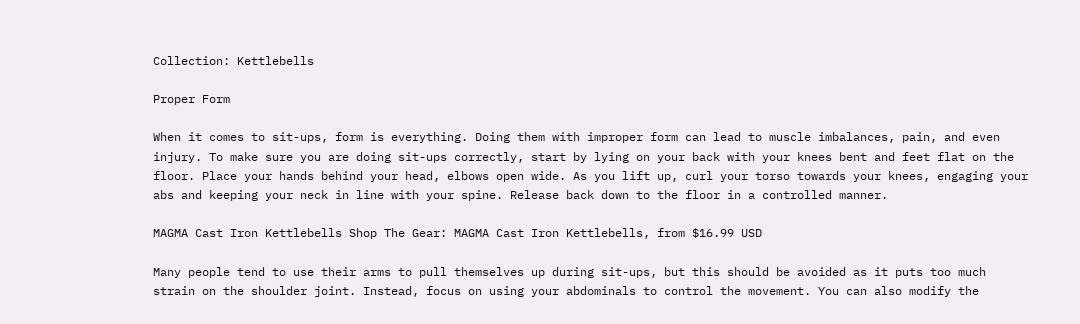Collection: Kettlebells

Proper Form

When it comes to sit-ups, form is everything. Doing them with improper form can lead to muscle imbalances, pain, and even injury. To make sure you are doing sit-ups correctly, start by lying on your back with your knees bent and feet flat on the floor. Place your hands behind your head, elbows open wide. As you lift up, curl your torso towards your knees, engaging your abs and keeping your neck in line with your spine. Release back down to the floor in a controlled manner.

MAGMA Cast Iron Kettlebells Shop The Gear: MAGMA Cast Iron Kettlebells, from $16.99 USD

Many people tend to use their arms to pull themselves up during sit-ups, but this should be avoided as it puts too much strain on the shoulder joint. Instead, focus on using your abdominals to control the movement. You can also modify the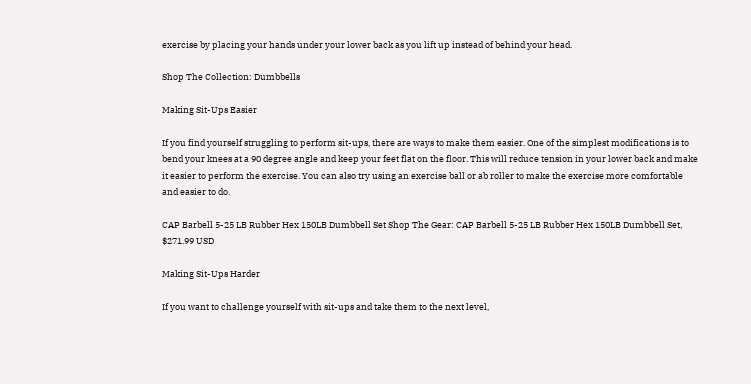exercise by placing your hands under your lower back as you lift up instead of behind your head.

Shop The Collection: Dumbbells

Making Sit-Ups Easier

If you find yourself struggling to perform sit-ups, there are ways to make them easier. One of the simplest modifications is to bend your knees at a 90 degree angle and keep your feet flat on the floor. This will reduce tension in your lower back and make it easier to perform the exercise. You can also try using an exercise ball or ab roller to make the exercise more comfortable and easier to do.

CAP Barbell 5-25 LB Rubber Hex 150LB Dumbbell Set Shop The Gear: CAP Barbell 5-25 LB Rubber Hex 150LB Dumbbell Set, $271.99 USD

Making Sit-Ups Harder

If you want to challenge yourself with sit-ups and take them to the next level,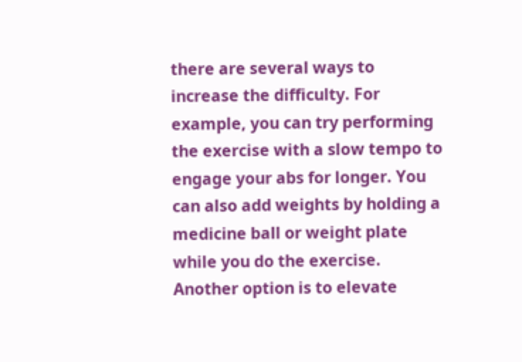there are several ways to increase the difficulty. For example, you can try performing the exercise with a slow tempo to engage your abs for longer. You can also add weights by holding a medicine ball or weight plate while you do the exercise. Another option is to elevate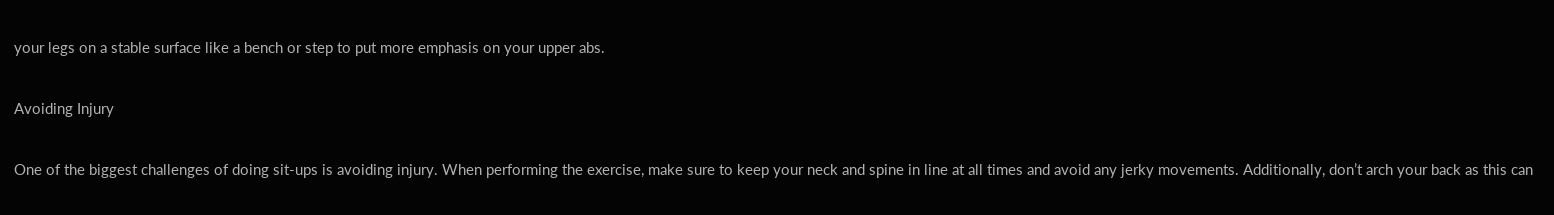your legs on a stable surface like a bench or step to put more emphasis on your upper abs.

Avoiding Injury

One of the biggest challenges of doing sit-ups is avoiding injury. When performing the exercise, make sure to keep your neck and spine in line at all times and avoid any jerky movements. Additionally, don’t arch your back as this can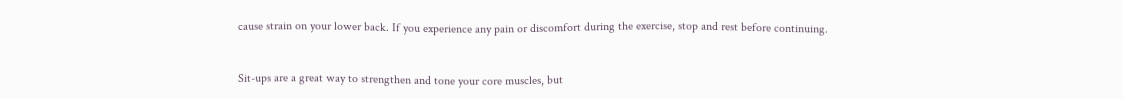cause strain on your lower back. If you experience any pain or discomfort during the exercise, stop and rest before continuing.


Sit-ups are a great way to strengthen and tone your core muscles, but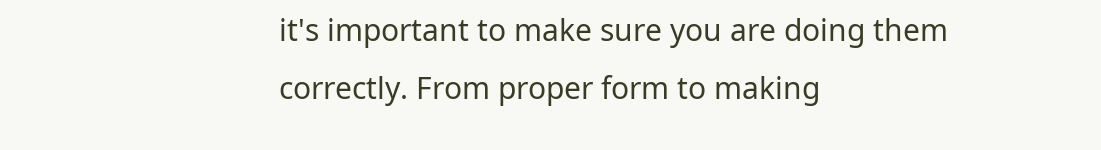it's important to make sure you are doing them correctly. From proper form to making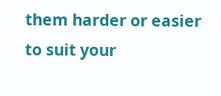them harder or easier to suit your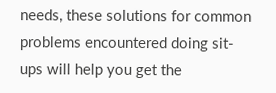needs, these solutions for common problems encountered doing sit-ups will help you get the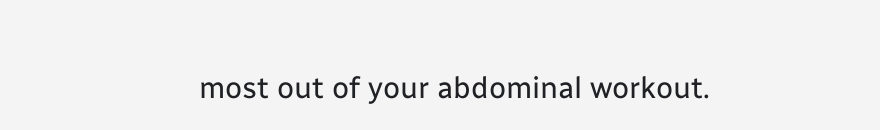most out of your abdominal workout.